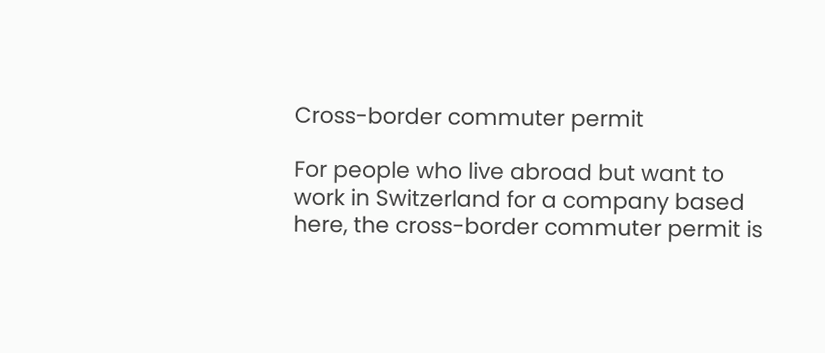Cross-border commuter permit

For people who live abroad but want to work in Switzerland for a company based here, the cross-border commuter permit is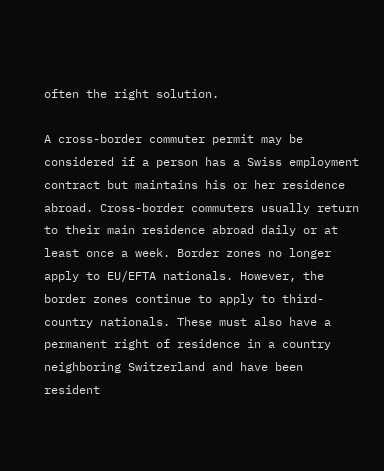often the right solution.

A cross-border commuter permit may be considered if a person has a Swiss employment contract but maintains his or her residence abroad. Cross-border commuters usually return to their main residence abroad daily or at least once a week. Border zones no longer apply to EU/EFTA nationals. However, the border zones continue to apply to third-country nationals. These must also have a permanent right of residence in a country neighboring Switzerland and have been resident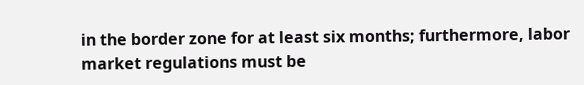in the border zone for at least six months; furthermore, labor market regulations must be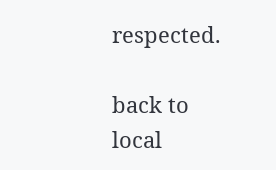respected.

back to local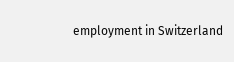employment in Switzerland